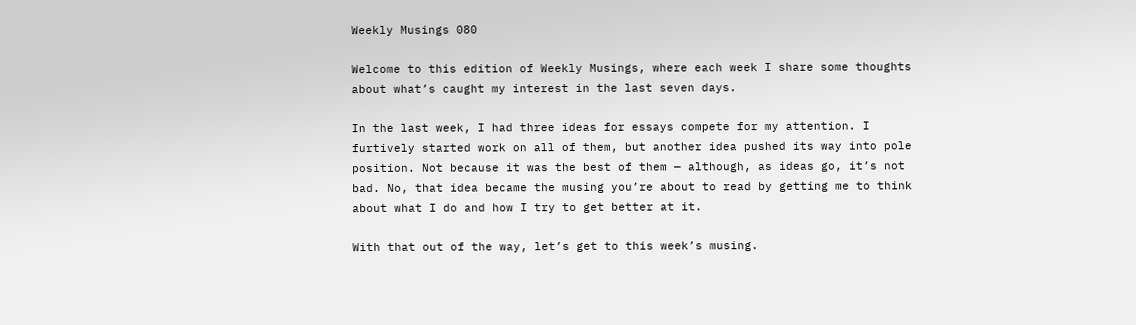Weekly Musings 080

Welcome to this edition of Weekly Musings, where each week I share some thoughts about what’s caught my interest in the last seven days.

In the last week, I had three ideas for essays compete for my attention. I furtively started work on all of them, but another idea pushed its way into pole position. Not because it was the best of them — although, as ideas go, it’s not bad. No, that idea became the musing you’re about to read by getting me to think about what I do and how I try to get better at it.

With that out of the way, let’s get to this week’s musing.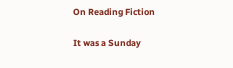On Reading Fiction

It was a Sunday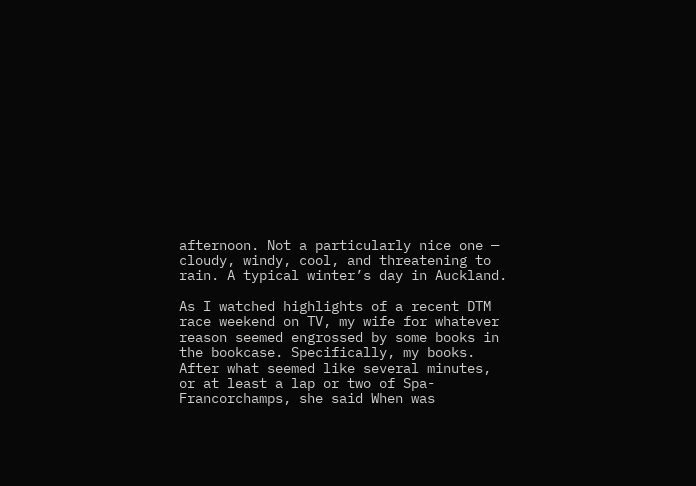afternoon. Not a particularly nice one — cloudy, windy, cool, and threatening to rain. A typical winter’s day in Auckland.

As I watched highlights of a recent DTM race weekend on TV, my wife for whatever reason seemed engrossed by some books in the bookcase. Specifically, my books. After what seemed like several minutes, or at least a lap or two of Spa-Francorchamps, she said When was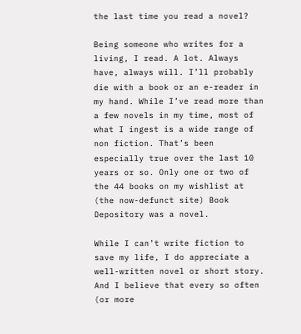the last time you read a novel?

Being someone who writes for a living, I read. A lot. Always have, always will. I’ll probably die with a book or an e-reader in my hand. While I’ve read more than a few novels in my time, most of what I ingest is a wide range of non fiction. That’s been especially true over the last 10 years or so. Only one or two of the 44 books on my wishlist at (the now-defunct site) Book Depository was a novel.

While I can’t write fiction to save my life, I do appreciate a well-written novel or short story. And I believe that every so often (or more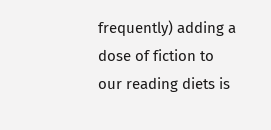frequently) adding a dose of fiction to our reading diets is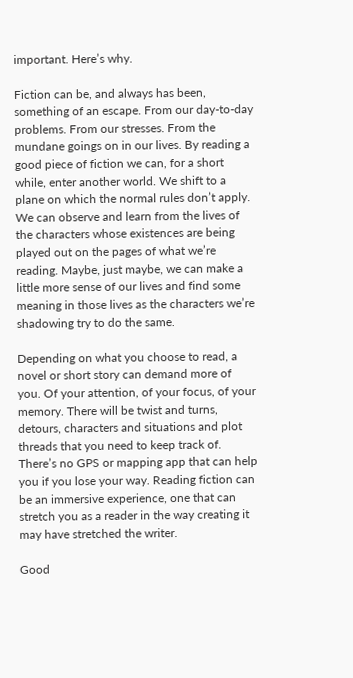important. Here’s why.

Fiction can be, and always has been, something of an escape. From our day-to-day problems. From our stresses. From the mundane goings on in our lives. By reading a good piece of fiction we can, for a short while, enter another world. We shift to a plane on which the normal rules don’t apply. We can observe and learn from the lives of the characters whose existences are being played out on the pages of what we’re reading. Maybe, just maybe, we can make a little more sense of our lives and find some meaning in those lives as the characters we’re shadowing try to do the same.

Depending on what you choose to read, a novel or short story can demand more of you. Of your attention, of your focus, of your memory. There will be twist and turns, detours, characters and situations and plot threads that you need to keep track of. There’s no GPS or mapping app that can help you if you lose your way. Reading fiction can be an immersive experience, one that can stretch you as a reader in the way creating it may have stretched the writer.

Good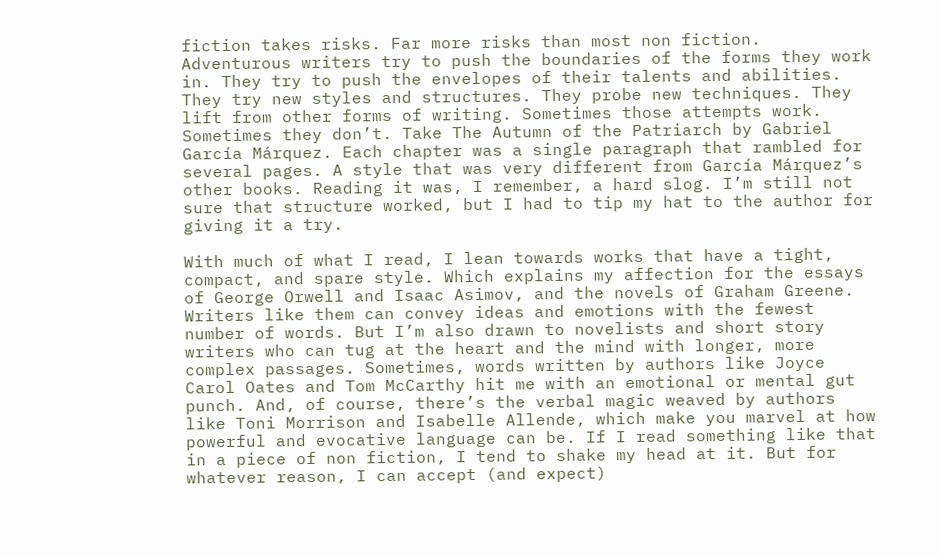fiction takes risks. Far more risks than most non fiction. Adventurous writers try to push the boundaries of the forms they work in. They try to push the envelopes of their talents and abilities. They try new styles and structures. They probe new techniques. They lift from other forms of writing. Sometimes those attempts work. Sometimes they don’t. Take The Autumn of the Patriarch by Gabriel García Márquez. Each chapter was a single paragraph that rambled for several pages. A style that was very different from García Márquez’s other books. Reading it was, I remember, a hard slog. I’m still not sure that structure worked, but I had to tip my hat to the author for giving it a try.

With much of what I read, I lean towards works that have a tight, compact, and spare style. Which explains my affection for the essays of George Orwell and Isaac Asimov, and the novels of Graham Greene. Writers like them can convey ideas and emotions with the fewest number of words. But I’m also drawn to novelists and short story writers who can tug at the heart and the mind with longer, more complex passages. Sometimes, words written by authors like Joyce Carol Oates and Tom McCarthy hit me with an emotional or mental gut punch. And, of course, there’s the verbal magic weaved by authors like Toni Morrison and Isabelle Allende, which make you marvel at how powerful and evocative language can be. If I read something like that in a piece of non fiction, I tend to shake my head at it. But for whatever reason, I can accept (and expect)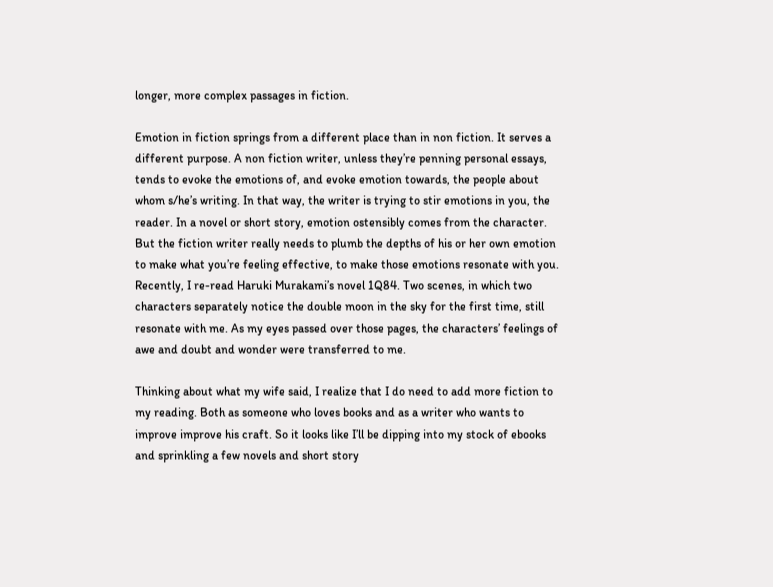longer, more complex passages in fiction.

Emotion in fiction springs from a different place than in non fiction. It serves a different purpose. A non fiction writer, unless they’re penning personal essays, tends to evoke the emotions of, and evoke emotion towards, the people about whom s/he’s writing. In that way, the writer is trying to stir emotions in you, the reader. In a novel or short story, emotion ostensibly comes from the character. But the fiction writer really needs to plumb the depths of his or her own emotion to make what you’re feeling effective, to make those emotions resonate with you. Recently, I re-read Haruki Murakami’s novel 1Q84. Two scenes, in which two characters separately notice the double moon in the sky for the first time, still resonate with me. As my eyes passed over those pages, the characters’ feelings of awe and doubt and wonder were transferred to me.

Thinking about what my wife said, I realize that I do need to add more fiction to my reading. Both as someone who loves books and as a writer who wants to improve improve his craft. So it looks like I’ll be dipping into my stock of ebooks and sprinkling a few novels and short story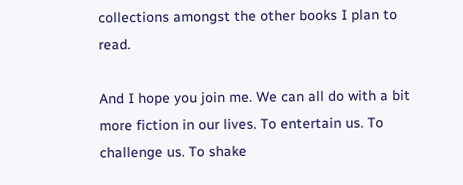collections amongst the other books I plan to read.

And I hope you join me. We can all do with a bit more fiction in our lives. To entertain us. To challenge us. To shake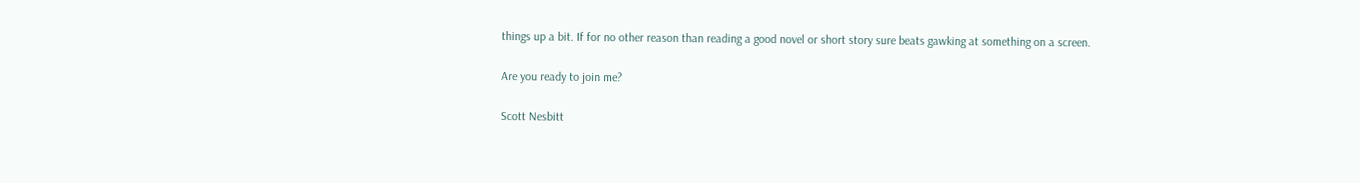things up a bit. If for no other reason than reading a good novel or short story sure beats gawking at something on a screen.

Are you ready to join me?

Scott Nesbitt